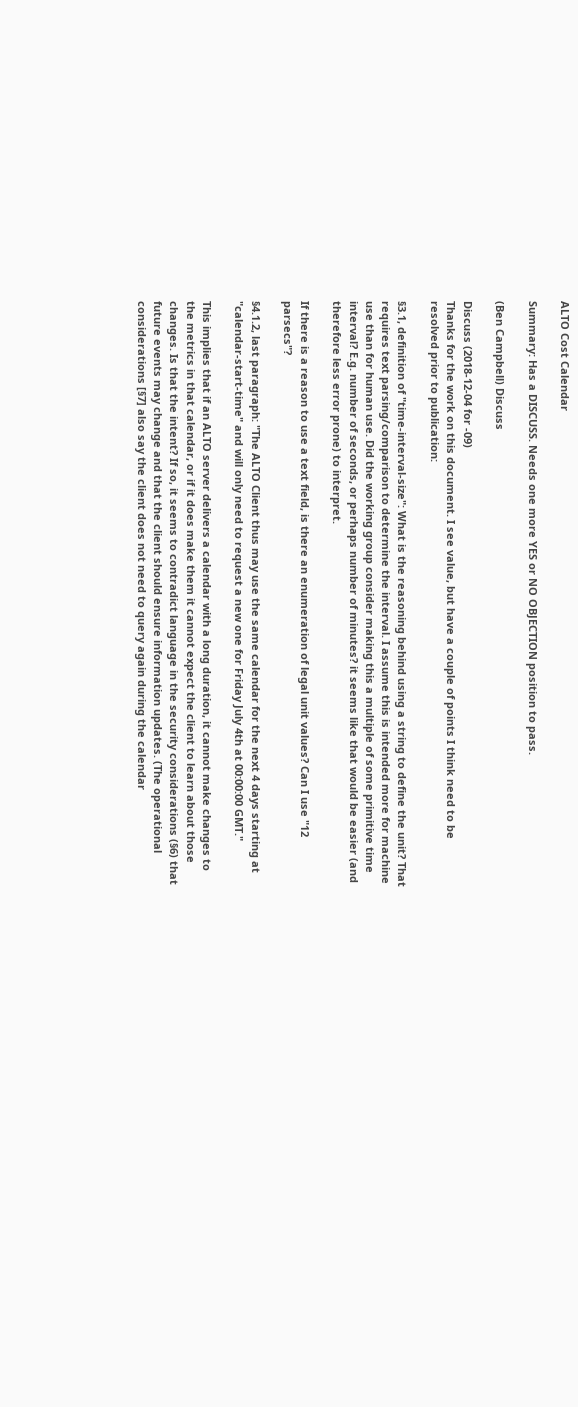ALTO Cost Calendar

Summary: Has a DISCUSS. Needs one more YES or NO OBJECTION position to pass.

(Ben Campbell) Discuss

Discuss (2018-12-04 for -09)
Thanks for the work on this document. I see value, but have a couple of points I think need to be resolved prior to publication:

§3.1, definition of "time-interval-size": What is the reasoning behind using a string to define the unit? That requires text parsing/comparison to determine the interval. I assume this is intended more for machine use than for human use. Did the working group consider making this a multiple of some primitive time interval? E.g. number of seconds, or perhaps number of minutes? it seems like that would be easier (and therefore less error prone) to interpret.

If there is a reason to use a text field, is there an enumeration of legal unit values? Can I use "12 parsecs"?

§4.1.2, last paragraph: "The ALTO Client thus may use the same calendar for the next 4 days starting at "calendar-start-time" and will only need to request a new one for Friday July 4th at 00:00:00 GMT."

This implies that if an ALTO server delivers a calendar with a long duration, it cannot make changes to the metrics in that calendar, or if it does make them it cannot expect the client to learn about those changes. Is that the intent? If so, it seems to contradict language in the security considerations (§6) that future events may change and that the client should ensure information updates. (The operational considerations [§7] also say the client does not need to query again during the calendar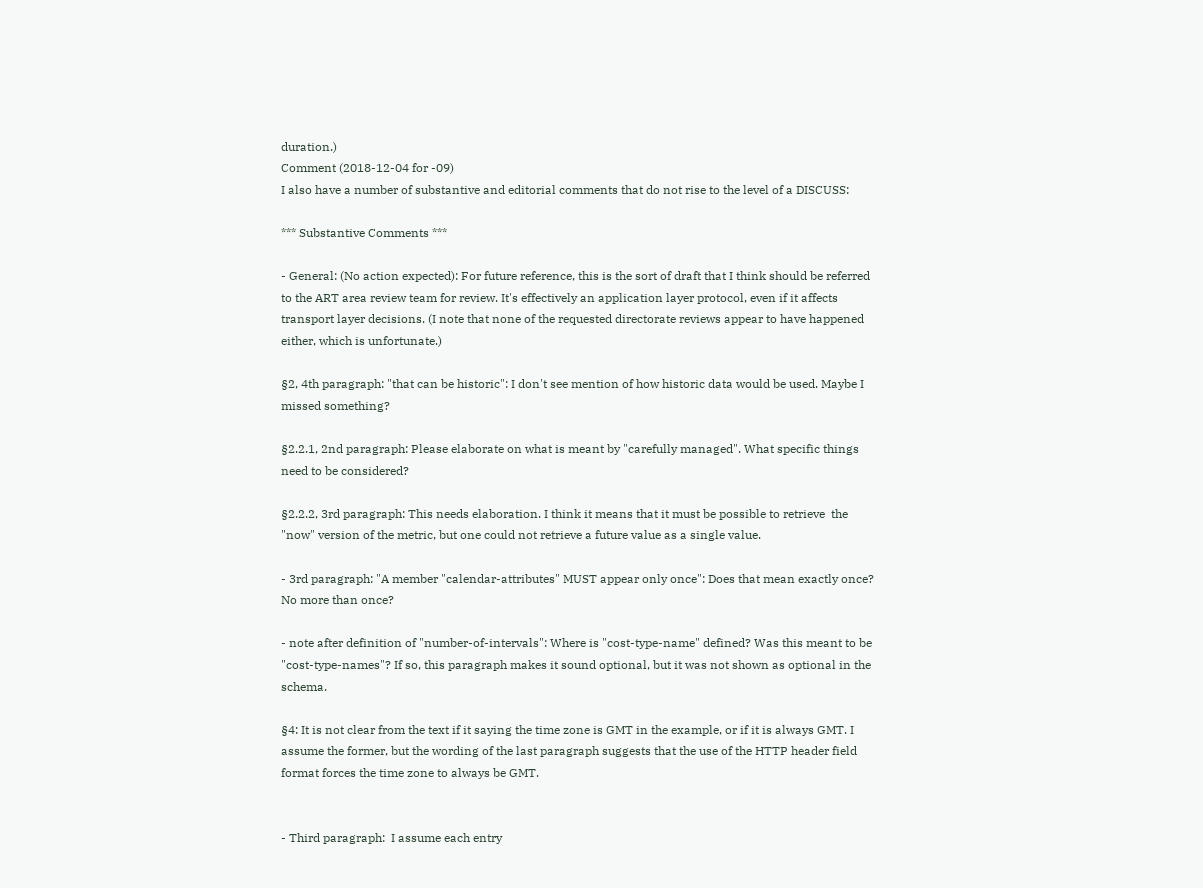duration.)
Comment (2018-12-04 for -09)
I also have a number of substantive and editorial comments that do not rise to the level of a DISCUSS:

*** Substantive Comments ***

- General: (No action expected): For future reference, this is the sort of draft that I think should be referred to the ART area review team for review. It's effectively an application layer protocol, even if it affects transport layer decisions. (I note that none of the requested directorate reviews appear to have happened either, which is unfortunate.)

§2, 4th paragraph: "that can be historic": I don't see mention of how historic data would be used. Maybe I missed something?

§2.2.1, 2nd paragraph: Please elaborate on what is meant by "carefully managed". What specific things need to be considered?

§2.2.2, 3rd paragraph: This needs elaboration. I think it means that it must be possible to retrieve  the "now" version of the metric, but one could not retrieve a future value as a single value.

- 3rd paragraph: "A member "calendar-attributes" MUST appear only once": Does that mean exactly once? No more than once?

- note after definition of "number-of-intervals": Where is "cost-type-name" defined? Was this meant to be "cost-type-names"? If so, this paragraph makes it sound optional, but it was not shown as optional in the schema.

§4: It is not clear from the text if it saying the time zone is GMT in the example, or if it is always GMT. I assume the former, but the wording of the last paragraph suggests that the use of the HTTP header field format forces the time zone to always be GMT.


- Third paragraph:  I assume each entry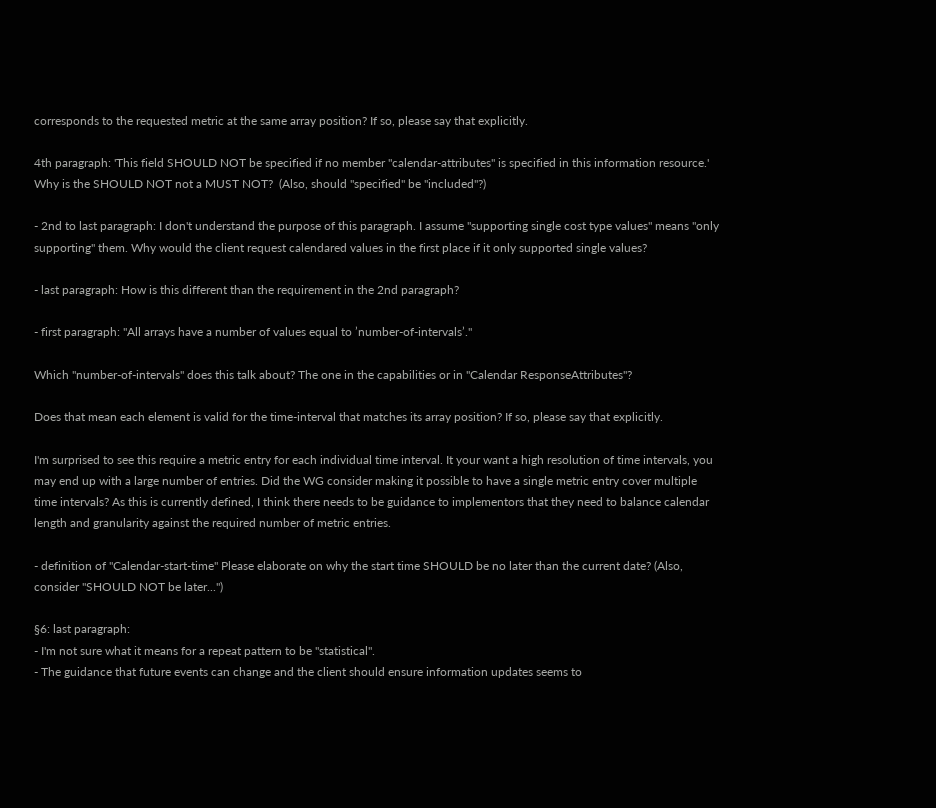corresponds to the requested metric at the same array position? If so, please say that explicitly.

4th paragraph: 'This field SHOULD NOT be specified if no member "calendar-attributes" is specified in this information resource.'
Why is the SHOULD NOT not a MUST NOT?  (Also, should "specified" be "included"?)

- 2nd to last paragraph: I don't understand the purpose of this paragraph. I assume "supporting single cost type values" means "only supporting" them. Why would the client request calendared values in the first place if it only supported single values?

- last paragraph: How is this different than the requirement in the 2nd paragraph?

- first paragraph: "All arrays have a number of values equal to ’number-of-intervals’."

Which "number-of-intervals" does this talk about? The one in the capabilities or in "Calendar ResponseAttributes"?

Does that mean each element is valid for the time-interval that matches its array position? If so, please say that explicitly.

I'm surprised to see this require a metric entry for each individual time interval. It your want a high resolution of time intervals, you may end up with a large number of entries. Did the WG consider making it possible to have a single metric entry cover multiple time intervals? As this is currently defined, I think there needs to be guidance to implementors that they need to balance calendar length and granularity against the required number of metric entries.

- definition of "Calendar-start-time" Please elaborate on why the start time SHOULD be no later than the current date? (Also, consider "SHOULD NOT be later...")

§6: last paragraph:
- I'm not sure what it means for a repeat pattern to be "statistical".
- The guidance that future events can change and the client should ensure information updates seems to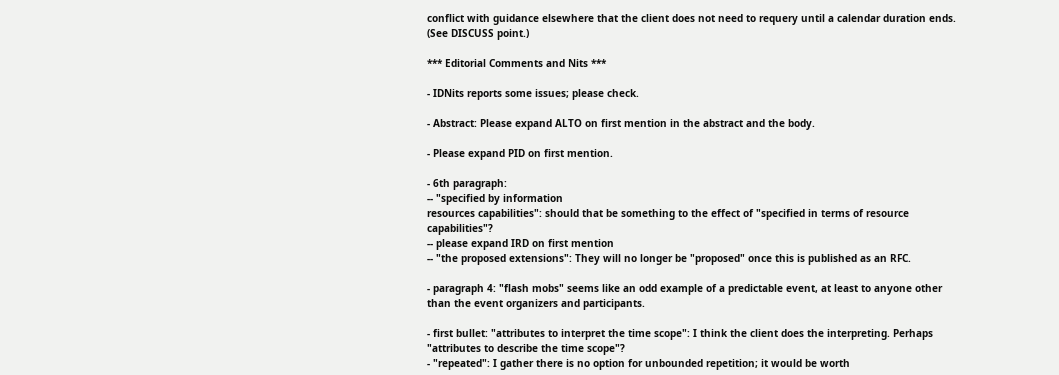conflict with guidance elsewhere that the client does not need to requery until a calendar duration ends. (See DISCUSS point.)

*** Editorial Comments and Nits ***

- IDNits reports some issues; please check.

- Abstract: Please expand ALTO on first mention in the abstract and the body.

- Please expand PID on first mention.

- 6th paragraph:
-- "specified by information
resources capabilities": should that be something to the effect of "specified in terms of resource capabilities"?
-- please expand IRD on first mention
-- "the proposed extensions": They will no longer be "proposed" once this is published as an RFC.

- paragraph 4: "flash mobs" seems like an odd example of a predictable event, at least to anyone other than the event organizers and participants.

- first bullet: "attributes to interpret the time scope": I think the client does the interpreting. Perhaps "attributes to describe the time scope"?
- "repeated": I gather there is no option for unbounded repetition; it would be worth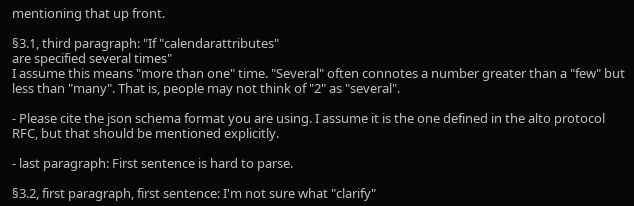mentioning that up front.

§3.1, third paragraph: "If "calendarattributes"
are specified several times"
I assume this means "more than one" time. "Several" often connotes a number greater than a "few" but less than "many". That is, people may not think of "2" as "several".

- Please cite the json schema format you are using. I assume it is the one defined in the alto protocol RFC, but that should be mentioned explicitly.

- last paragraph: First sentence is hard to parse.

§3.2, first paragraph, first sentence: I'm not sure what "clarify"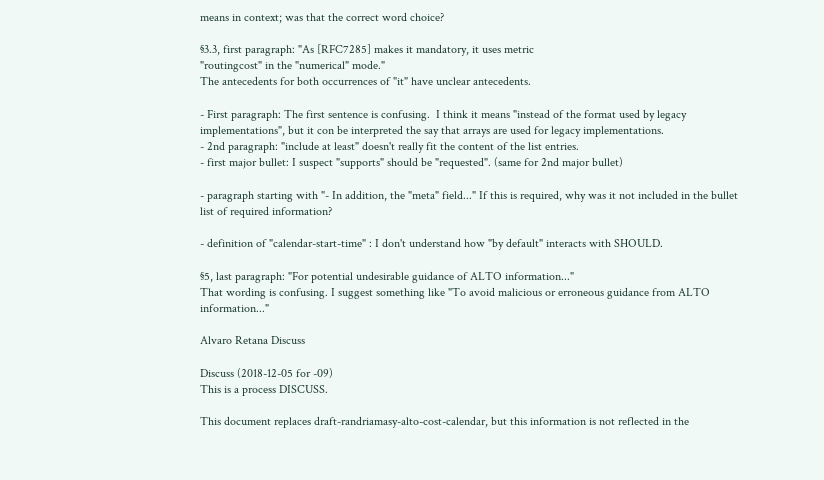means in context; was that the correct word choice?

§3.3, first paragraph: "As [RFC7285] makes it mandatory, it uses metric
"routingcost" in the "numerical" mode."
The antecedents for both occurrences of "it" have unclear antecedents.

- First paragraph: The first sentence is confusing.  I think it means "instead of the format used by legacy implementations", but it con be interpreted the say that arrays are used for legacy implementations.
- 2nd paragraph: "include at least" doesn't really fit the content of the list entries.
- first major bullet: I suspect "supports" should be "requested". (same for 2nd major bullet)

- paragraph starting with "- In addition, the "meta" field..." If this is required, why was it not included in the bullet list of required information?

- definition of "calendar-start-time" : I don't understand how "by default" interacts with SHOULD.

§5, last paragraph: "For potential undesirable guidance of ALTO information..."
That wording is confusing. I suggest something like "To avoid malicious or erroneous guidance from ALTO information..."

Alvaro Retana Discuss

Discuss (2018-12-05 for -09)
This is a process DISCUSS.

This document replaces draft-randriamasy-alto-cost-calendar, but this information is not reflected in the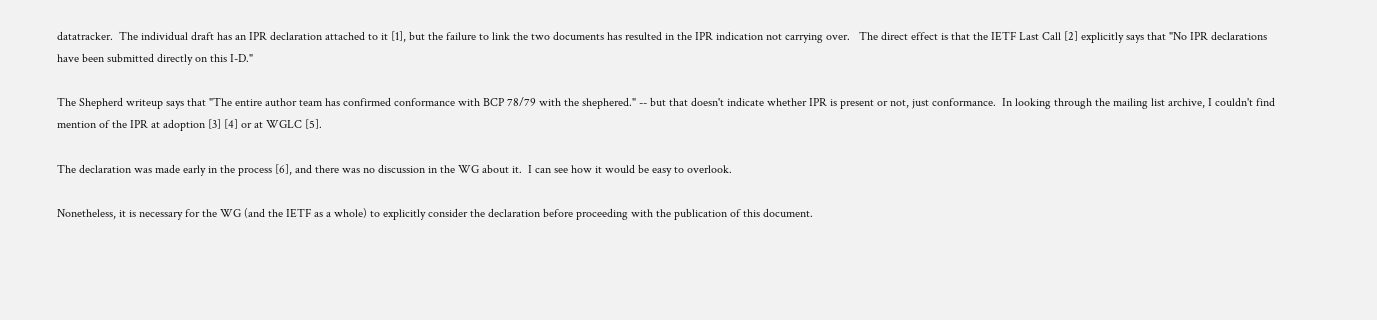datatracker.  The individual draft has an IPR declaration attached to it [1], but the failure to link the two documents has resulted in the IPR indication not carrying over.   The direct effect is that the IETF Last Call [2] explicitly says that "No IPR declarations have been submitted directly on this I-D."

The Shepherd writeup says that "The entire author team has confirmed conformance with BCP 78/79 with the shephered." -- but that doesn't indicate whether IPR is present or not, just conformance.  In looking through the mailing list archive, I couldn't find mention of the IPR at adoption [3] [4] or at WGLC [5].

The declaration was made early in the process [6], and there was no discussion in the WG about it.  I can see how it would be easy to overlook.

Nonetheless, it is necessary for the WG (and the IETF as a whole) to explicitly consider the declaration before proceeding with the publication of this document.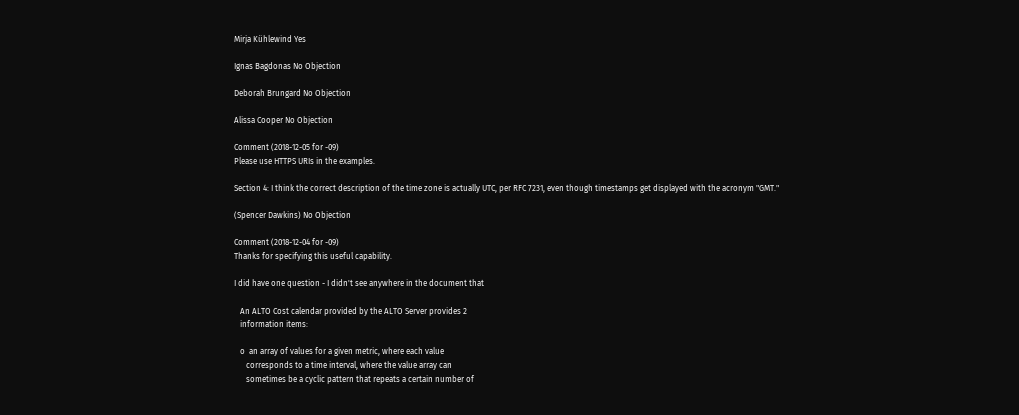Mirja Kühlewind Yes

Ignas Bagdonas No Objection

Deborah Brungard No Objection

Alissa Cooper No Objection

Comment (2018-12-05 for -09)
Please use HTTPS URIs in the examples.

Section 4: I think the correct description of the time zone is actually UTC, per RFC 7231, even though timestamps get displayed with the acronym "GMT."

(Spencer Dawkins) No Objection

Comment (2018-12-04 for -09)
Thanks for specifying this useful capability.

I did have one question - I didn't see anywhere in the document that

   An ALTO Cost calendar provided by the ALTO Server provides 2
   information items:

   o  an array of values for a given metric, where each value
      corresponds to a time interval, where the value array can
      sometimes be a cyclic pattern that repeats a certain number of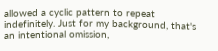allowed a cyclic pattern to repeat indefinitely. Just for my background, that's an intentional omission,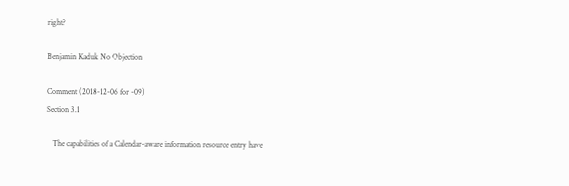right?

Benjamin Kaduk No Objection

Comment (2018-12-06 for -09)
Section 3.1

   The capabilities of a Calendar-aware information resource entry have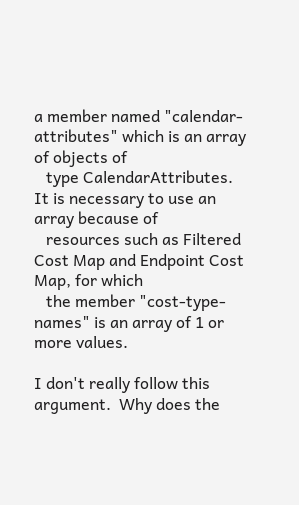a member named "calendar-attributes" which is an array of objects of
   type CalendarAttributes.  It is necessary to use an array because of
   resources such as Filtered Cost Map and Endpoint Cost Map, for which
   the member "cost-type-names" is an array of 1 or more values.

I don't really follow this argument.  Why does the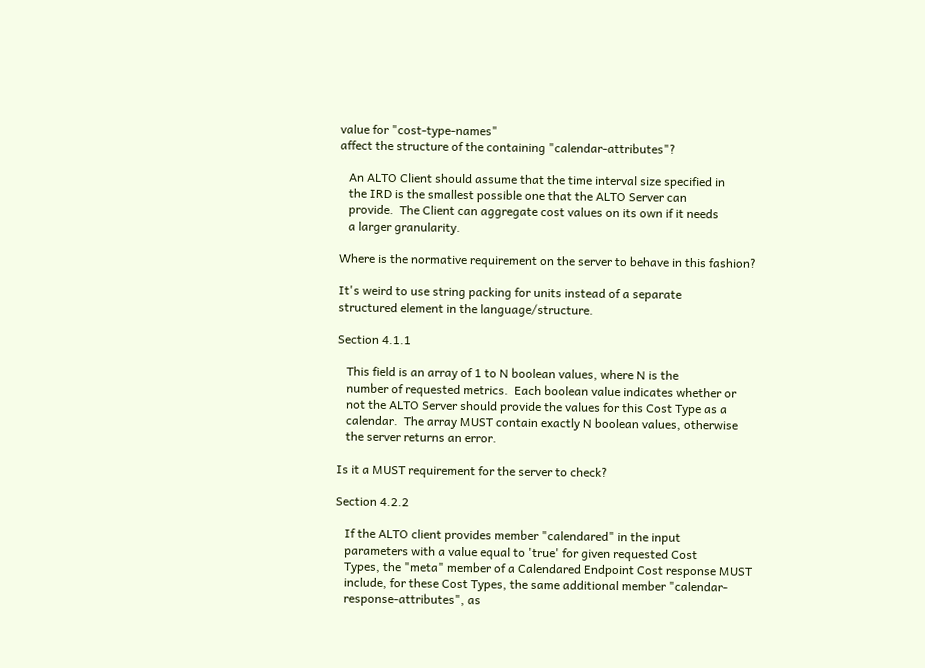value for "cost-type-names"
affect the structure of the containing "calendar-attributes"?

   An ALTO Client should assume that the time interval size specified in
   the IRD is the smallest possible one that the ALTO Server can
   provide.  The Client can aggregate cost values on its own if it needs
   a larger granularity.

Where is the normative requirement on the server to behave in this fashion?

It's weird to use string packing for units instead of a separate
structured element in the language/structure.

Section 4.1.1

   This field is an array of 1 to N boolean values, where N is the
   number of requested metrics.  Each boolean value indicates whether or
   not the ALTO Server should provide the values for this Cost Type as a
   calendar.  The array MUST contain exactly N boolean values, otherwise
   the server returns an error.

Is it a MUST requirement for the server to check?

Section 4.2.2

   If the ALTO client provides member "calendared" in the input
   parameters with a value equal to 'true' for given requested Cost
   Types, the "meta" member of a Calendared Endpoint Cost response MUST
   include, for these Cost Types, the same additional member "calendar-
   response-attributes", as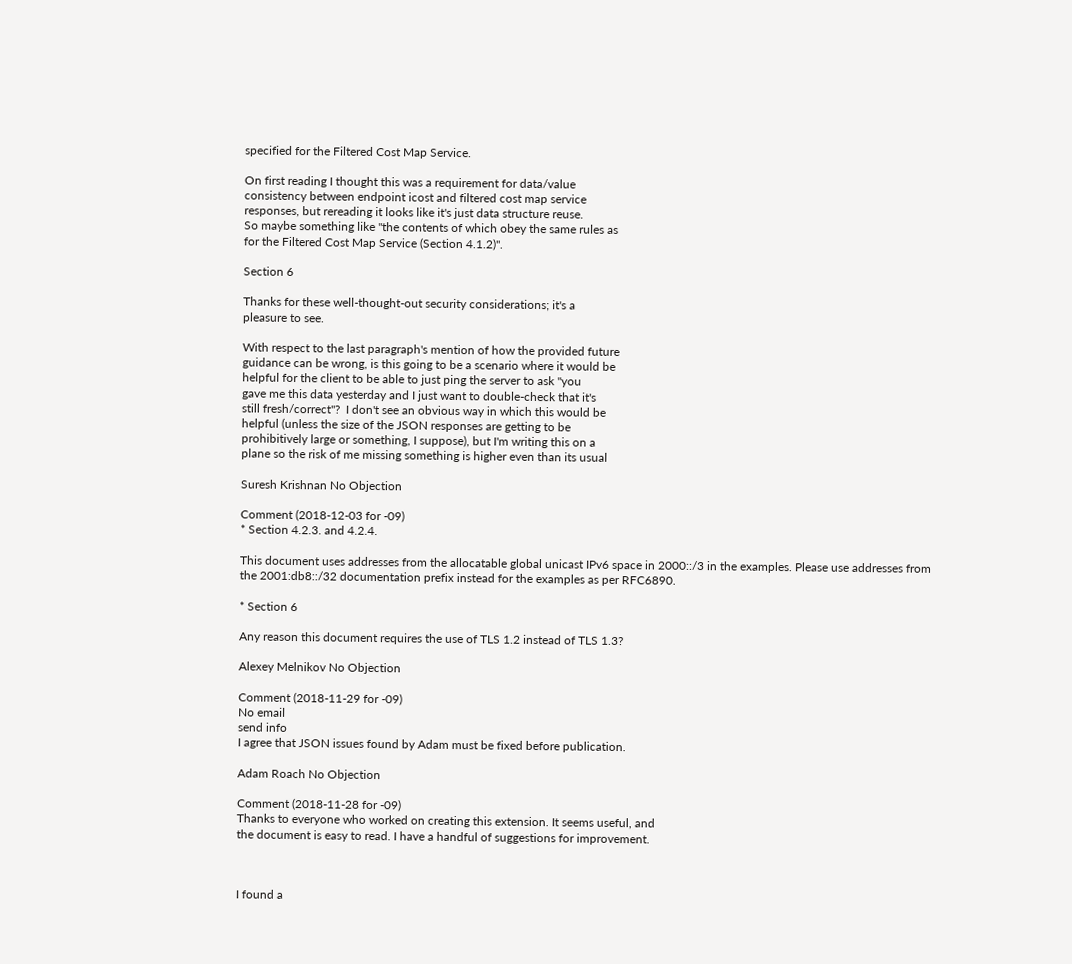specified for the Filtered Cost Map Service.

On first reading I thought this was a requirement for data/value
consistency between endpoint icost and filtered cost map service
responses, but rereading it looks like it's just data structure reuse.
So maybe something like "the contents of which obey the same rules as
for the Filtered Cost Map Service (Section 4.1.2)".

Section 6

Thanks for these well-thought-out security considerations; it's a
pleasure to see.

With respect to the last paragraph's mention of how the provided future
guidance can be wrong, is this going to be a scenario where it would be
helpful for the client to be able to just ping the server to ask "you
gave me this data yesterday and I just want to double-check that it's
still fresh/correct"?  I don't see an obvious way in which this would be
helpful (unless the size of the JSON responses are getting to be
prohibitively large or something, I suppose), but I'm writing this on a
plane so the risk of me missing something is higher even than its usual

Suresh Krishnan No Objection

Comment (2018-12-03 for -09)
* Section 4.2.3. and 4.2.4.

This document uses addresses from the allocatable global unicast IPv6 space in 2000::/3 in the examples. Please use addresses from the 2001:db8::/32 documentation prefix instead for the examples as per RFC6890.

* Section 6

Any reason this document requires the use of TLS 1.2 instead of TLS 1.3?

Alexey Melnikov No Objection

Comment (2018-11-29 for -09)
No email
send info
I agree that JSON issues found by Adam must be fixed before publication.

Adam Roach No Objection

Comment (2018-11-28 for -09)
Thanks to everyone who worked on creating this extension. It seems useful, and
the document is easy to read. I have a handful of suggestions for improvement.



I found a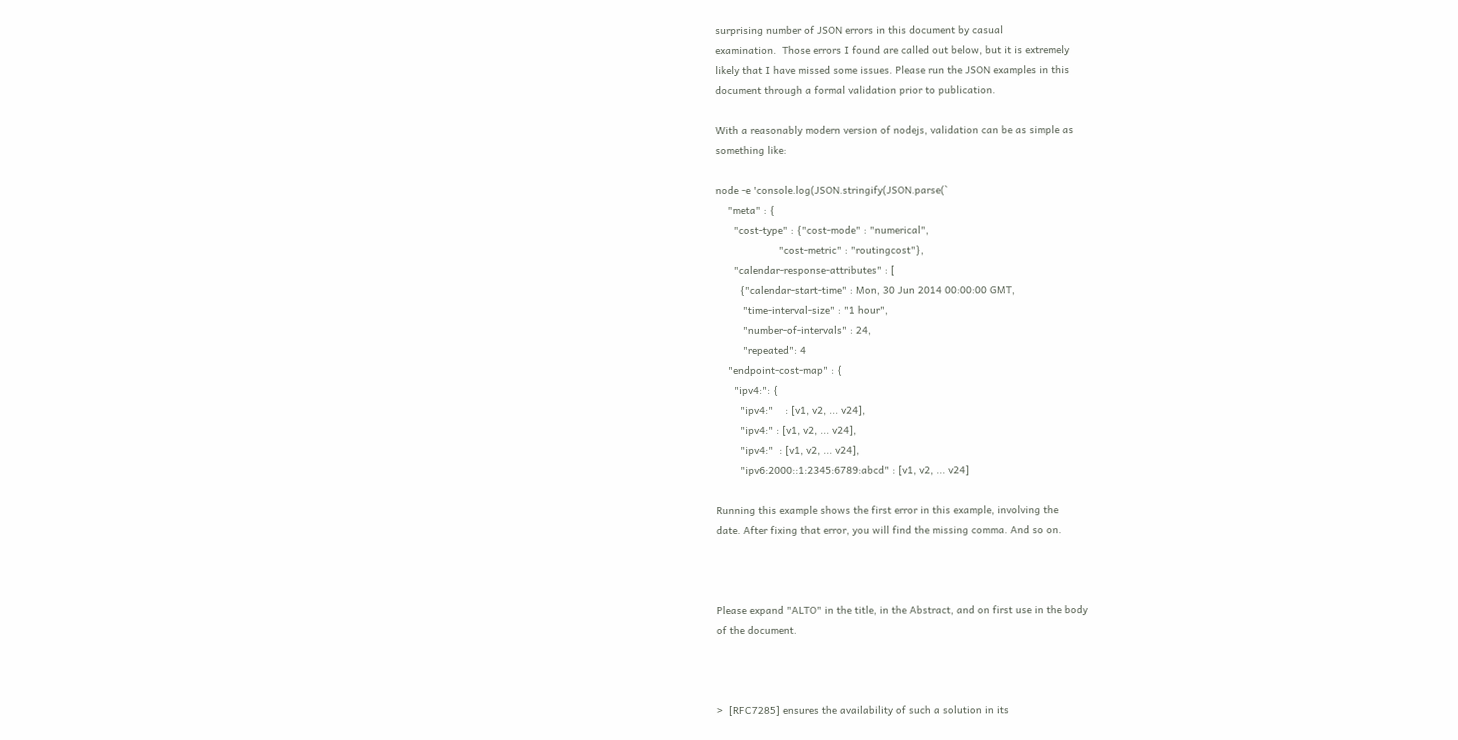surprising number of JSON errors in this document by casual
examination.  Those errors I found are called out below, but it is extremely
likely that I have missed some issues. Please run the JSON examples in this
document through a formal validation prior to publication.

With a reasonably modern version of nodejs, validation can be as simple as
something like:

node -e 'console.log(JSON.stringify(JSON.parse(`
    "meta" : {
      "cost-type" : {"cost-mode" : "numerical",
                     "cost-metric" : "routingcost"},
      "calendar-response-attributes" : [
        {"calendar-start-time" : Mon, 30 Jun 2014 00:00:00 GMT,
         "time-interval-size" : "1 hour",
         "number-of-intervals" : 24,
         "repeated": 4
    "endpoint-cost-map" : {
      "ipv4:": {
        "ipv4:"    : [v1, v2, ... v24],
        "ipv4:" : [v1, v2, ... v24],
        "ipv4:"  : [v1, v2, ... v24],
        "ipv6:2000::1:2345:6789:abcd" : [v1, v2, ... v24]

Running this example shows the first error in this example, involving the
date. After fixing that error, you will find the missing comma. And so on.



Please expand "ALTO" in the title, in the Abstract, and on first use in the body
of the document.



>  [RFC7285] ensures the availability of such a solution in its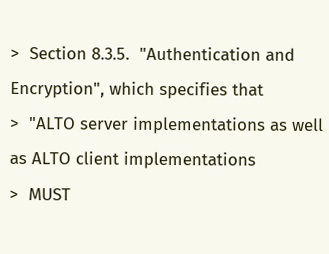>  Section 8.3.5.  "Authentication and Encryption", which specifies that
>  "ALTO server implementations as well as ALTO client implementations
>  MUST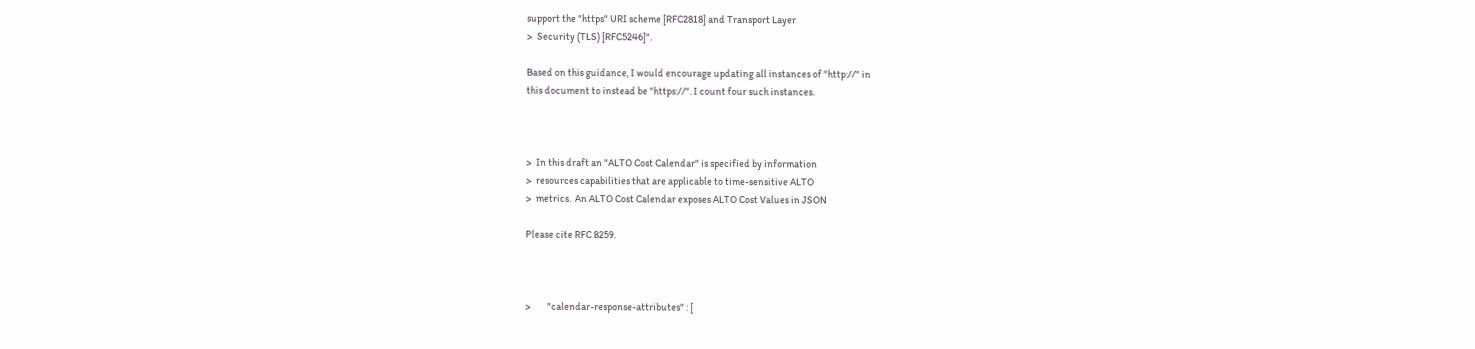support the "https" URI scheme [RFC2818] and Transport Layer
>  Security (TLS) [RFC5246]".

Based on this guidance, I would encourage updating all instances of "http://" in
this document to instead be "https://". I count four such instances.



>  In this draft an "ALTO Cost Calendar" is specified by information
>  resources capabilities that are applicable to time-sensitive ALTO
>  metrics.  An ALTO Cost Calendar exposes ALTO Cost Values in JSON

Please cite RFC 8259.



>        "calendar-response-attributes" : [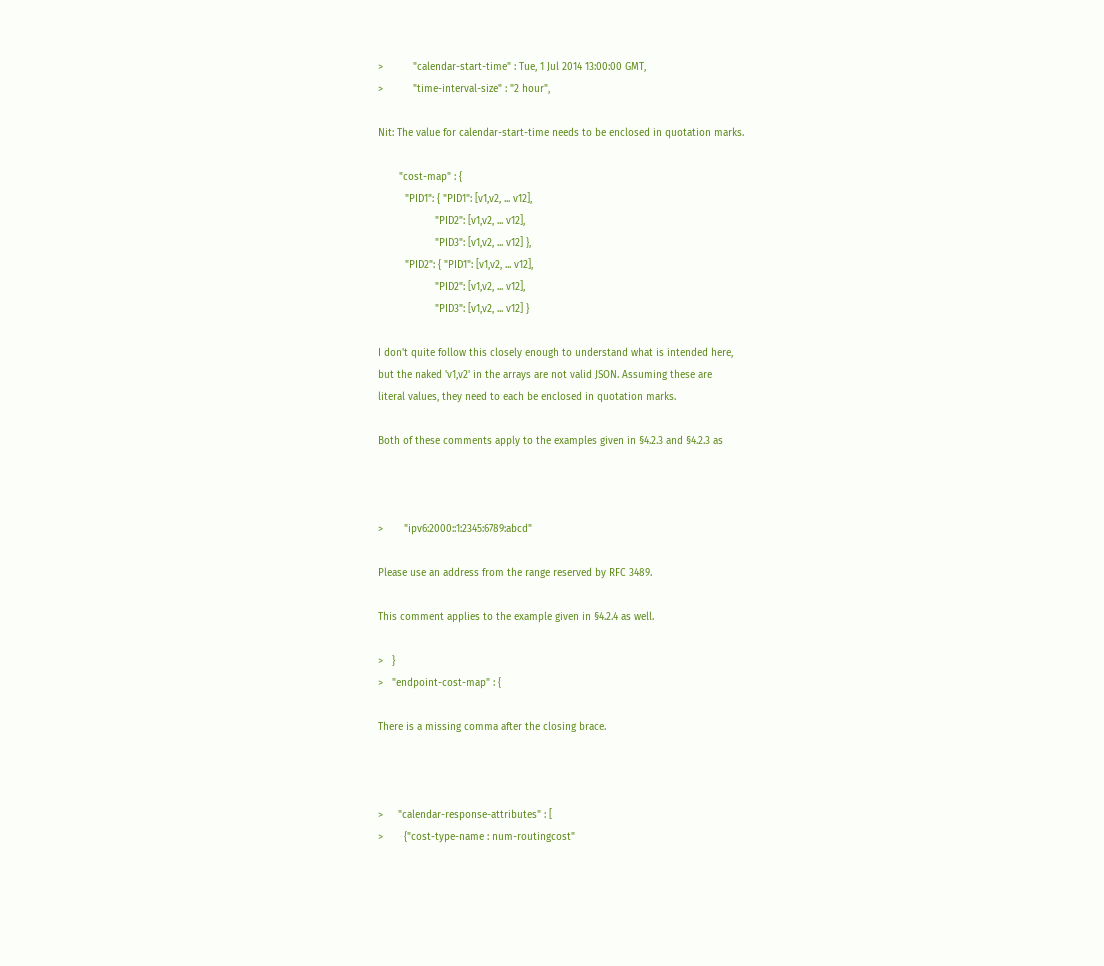>          "calendar-start-time" : Tue, 1 Jul 2014 13:00:00 GMT,
>          "time-interval-size" : "2 hour",

Nit: The value for calendar-start-time needs to be enclosed in quotation marks.

       "cost-map" : {
         "PID1": { "PID1": [v1,v2, ... v12],
                   "PID2": [v1,v2, ... v12],
                   "PID3": [v1,v2, ... v12] },
         "PID2": { "PID1": [v1,v2, ... v12],
                   "PID2": [v1,v2, ... v12],
                   "PID3": [v1,v2, ... v12] }

I don't quite follow this closely enough to understand what is intended here,
but the naked 'v1,v2' in the arrays are not valid JSON. Assuming these are
literal values, they need to each be enclosed in quotation marks.

Both of these comments apply to the examples given in §4.2.3 and §4.2.3 as



>       "ipv6:2000::1:2345:6789:abcd"

Please use an address from the range reserved by RFC 3489.

This comment applies to the example given in §4.2.4 as well.

>   }
>   "endpoint-cost-map" : {

There is a missing comma after the closing brace.



>     "calendar-response-attributes" : [
>       {"cost-type-name : num-routingcost"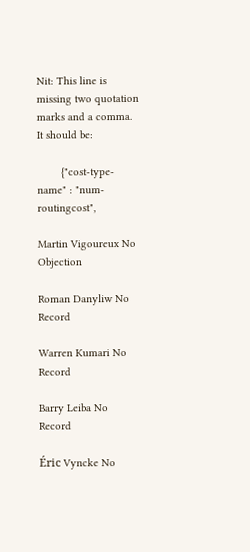Nit: This line is missing two quotation marks and a comma. It should be:

        {"cost-type-name" : "num-routingcost",

Martin Vigoureux No Objection

Roman Danyliw No Record

Warren Kumari No Record

Barry Leiba No Record

Éric Vyncke No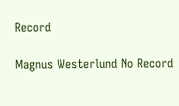Record

Magnus Westerlund No Record